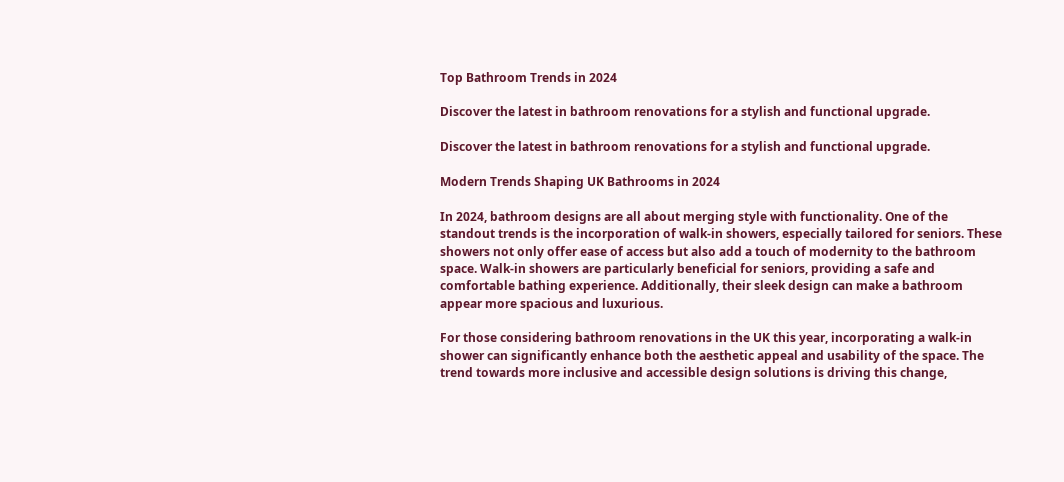Top Bathroom Trends in 2024

Discover the latest in bathroom renovations for a stylish and functional upgrade.

Discover the latest in bathroom renovations for a stylish and functional upgrade.

Modern Trends Shaping UK Bathrooms in 2024

In 2024, bathroom designs are all about merging style with functionality. One of the standout trends is the incorporation of walk-in showers, especially tailored for seniors. These showers not only offer ease of access but also add a touch of modernity to the bathroom space. Walk-in showers are particularly beneficial for seniors, providing a safe and comfortable bathing experience. Additionally, their sleek design can make a bathroom appear more spacious and luxurious.

For those considering bathroom renovations in the UK this year, incorporating a walk-in shower can significantly enhance both the aesthetic appeal and usability of the space. The trend towards more inclusive and accessible design solutions is driving this change,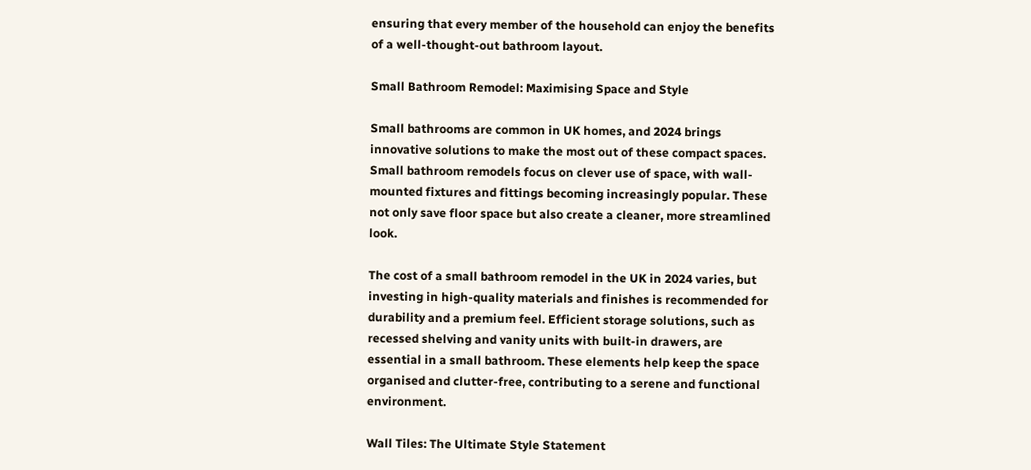ensuring that every member of the household can enjoy the benefits of a well-thought-out bathroom layout.

Small Bathroom Remodel: Maximising Space and Style

Small bathrooms are common in UK homes, and 2024 brings innovative solutions to make the most out of these compact spaces. Small bathroom remodels focus on clever use of space, with wall-mounted fixtures and fittings becoming increasingly popular. These not only save floor space but also create a cleaner, more streamlined look.

The cost of a small bathroom remodel in the UK in 2024 varies, but investing in high-quality materials and finishes is recommended for durability and a premium feel. Efficient storage solutions, such as recessed shelving and vanity units with built-in drawers, are essential in a small bathroom. These elements help keep the space organised and clutter-free, contributing to a serene and functional environment.

Wall Tiles: The Ultimate Style Statement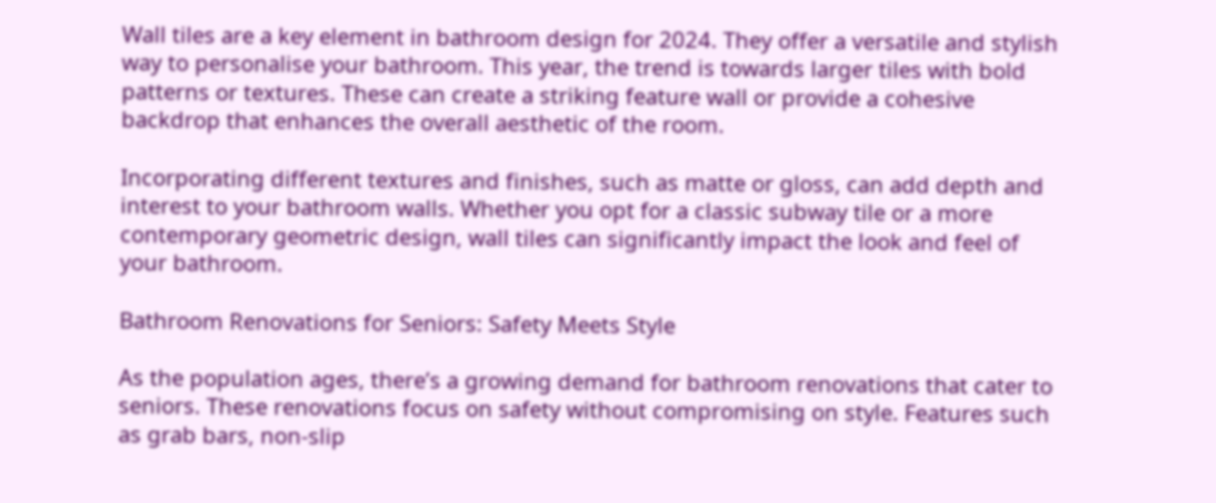Wall tiles are a key element in bathroom design for 2024. They offer a versatile and stylish way to personalise your bathroom. This year, the trend is towards larger tiles with bold patterns or textures. These can create a striking feature wall or provide a cohesive backdrop that enhances the overall aesthetic of the room.

Incorporating different textures and finishes, such as matte or gloss, can add depth and interest to your bathroom walls. Whether you opt for a classic subway tile or a more contemporary geometric design, wall tiles can significantly impact the look and feel of your bathroom.

Bathroom Renovations for Seniors: Safety Meets Style

As the population ages, there’s a growing demand for bathroom renovations that cater to seniors. These renovations focus on safety without compromising on style. Features such as grab bars, non-slip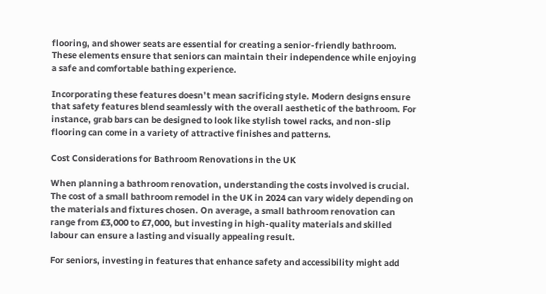flooring, and shower seats are essential for creating a senior-friendly bathroom. These elements ensure that seniors can maintain their independence while enjoying a safe and comfortable bathing experience.

Incorporating these features doesn’t mean sacrificing style. Modern designs ensure that safety features blend seamlessly with the overall aesthetic of the bathroom. For instance, grab bars can be designed to look like stylish towel racks, and non-slip flooring can come in a variety of attractive finishes and patterns.

Cost Considerations for Bathroom Renovations in the UK

When planning a bathroom renovation, understanding the costs involved is crucial. The cost of a small bathroom remodel in the UK in 2024 can vary widely depending on the materials and fixtures chosen. On average, a small bathroom renovation can range from £3,000 to £7,000, but investing in high-quality materials and skilled labour can ensure a lasting and visually appealing result.

For seniors, investing in features that enhance safety and accessibility might add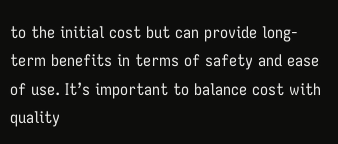to the initial cost but can provide long-term benefits in terms of safety and ease of use. It’s important to balance cost with quality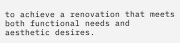to achieve a renovation that meets both functional needs and aesthetic desires.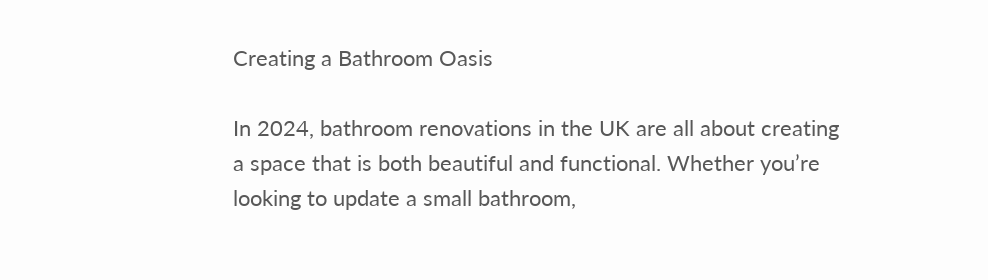Creating a Bathroom Oasis

In 2024, bathroom renovations in the UK are all about creating a space that is both beautiful and functional. Whether you’re looking to update a small bathroom,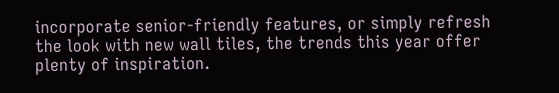incorporate senior-friendly features, or simply refresh the look with new wall tiles, the trends this year offer plenty of inspiration.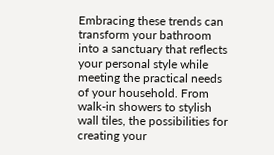Embracing these trends can transform your bathroom into a sanctuary that reflects your personal style while meeting the practical needs of your household. From walk-in showers to stylish wall tiles, the possibilities for creating your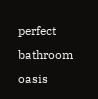perfect bathroom oasis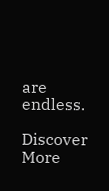are endless.

Discover More